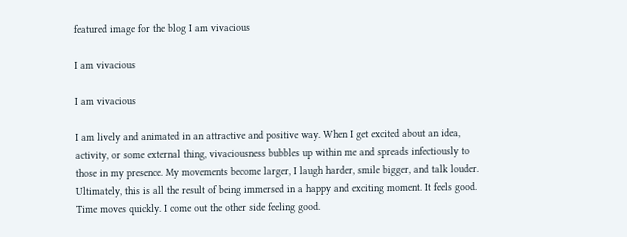featured image for the blog I am vivacious

I am vivacious

I am vivacious

I am lively and animated in an attractive and positive way. When I get excited about an idea, activity, or some external thing, vivaciousness bubbles up within me and spreads infectiously to those in my presence. My movements become larger, I laugh harder, smile bigger, and talk louder. Ultimately, this is all the result of being immersed in a happy and exciting moment. It feels good. Time moves quickly. I come out the other side feeling good.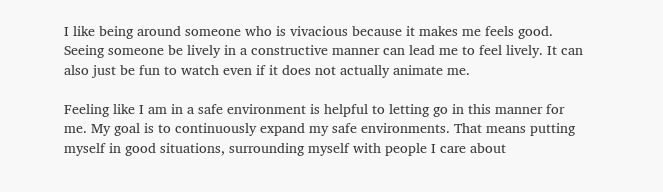I like being around someone who is vivacious because it makes me feels good. Seeing someone be lively in a constructive manner can lead me to feel lively. It can also just be fun to watch even if it does not actually animate me.

Feeling like I am in a safe environment is helpful to letting go in this manner for me. My goal is to continuously expand my safe environments. That means putting myself in good situations, surrounding myself with people I care about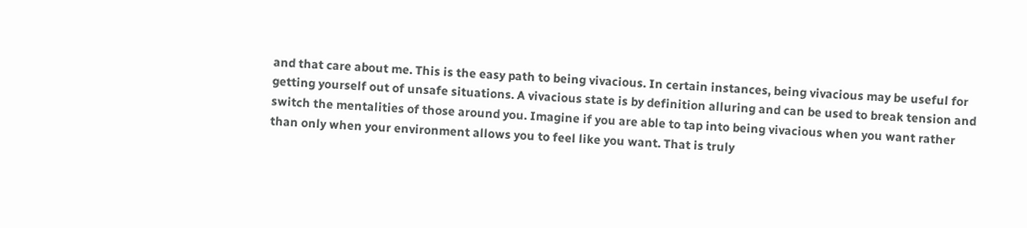and that care about me. This is the easy path to being vivacious. In certain instances, being vivacious may be useful for getting yourself out of unsafe situations. A vivacious state is by definition alluring and can be used to break tension and switch the mentalities of those around you. Imagine if you are able to tap into being vivacious when you want rather than only when your environment allows you to feel like you want. That is truly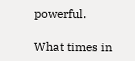powerful.

What times in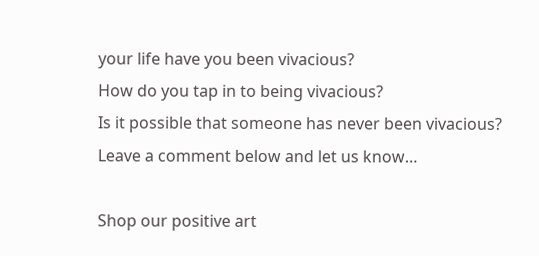your life have you been vivacious?
How do you tap in to being vivacious?
Is it possible that someone has never been vivacious?
Leave a comment below and let us know…

Shop our positive art